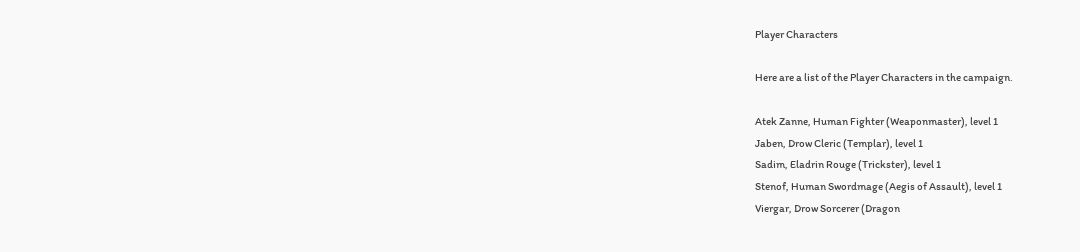Player Characters

Here are a list of the Player Characters in the campaign.

Atek Zanne, Human Fighter (Weaponmaster), level 1
Jaben, Drow Cleric (Templar), level 1
Sadim, Eladrin Rouge (Trickster), level 1
Stenof, Human Swordmage (Aegis of Assault), level 1
Viergar, Drow Sorcerer (Dragon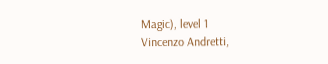Magic), level 1
Vincenzo Andretti,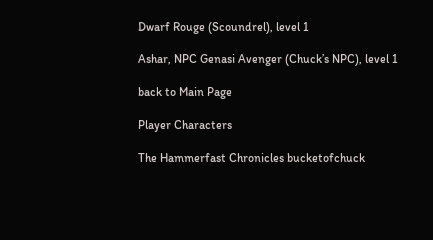Dwarf Rouge (Scoundrel), level 1

Ashar, NPC Genasi Avenger (Chuck’s NPC), level 1

back to Main Page

Player Characters

The Hammerfast Chronicles bucketofchuck